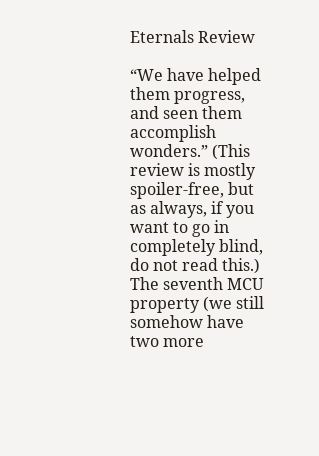Eternals Review

“We have helped them progress, and seen them accomplish wonders.” (This review is mostly spoiler-free, but as always, if you want to go in completely blind, do not read this.) The seventh MCU property (we still somehow have two more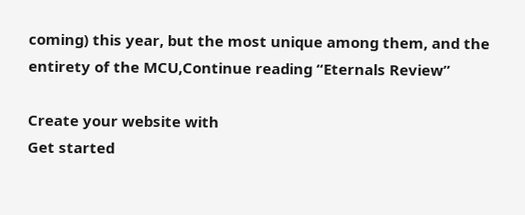coming) this year, but the most unique among them, and the entirety of the MCU,Continue reading “Eternals Review”

Create your website with
Get started